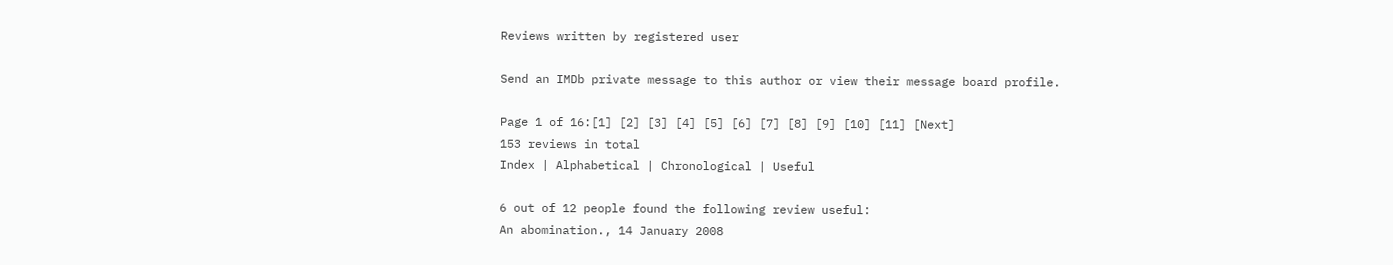Reviews written by registered user

Send an IMDb private message to this author or view their message board profile.

Page 1 of 16:[1] [2] [3] [4] [5] [6] [7] [8] [9] [10] [11] [Next]
153 reviews in total
Index | Alphabetical | Chronological | Useful

6 out of 12 people found the following review useful:
An abomination., 14 January 2008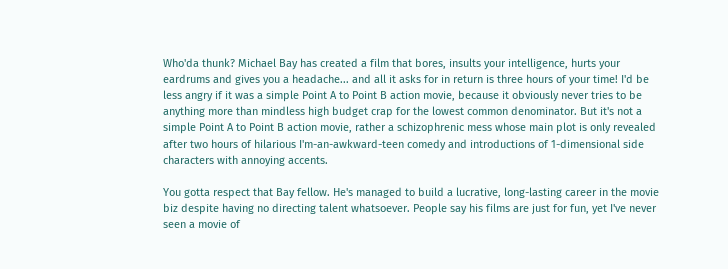Who'da thunk? Michael Bay has created a film that bores, insults your intelligence, hurts your eardrums and gives you a headache... and all it asks for in return is three hours of your time! I'd be less angry if it was a simple Point A to Point B action movie, because it obviously never tries to be anything more than mindless high budget crap for the lowest common denominator. But it's not a simple Point A to Point B action movie, rather a schizophrenic mess whose main plot is only revealed after two hours of hilarious I'm-an-awkward-teen comedy and introductions of 1-dimensional side characters with annoying accents.

You gotta respect that Bay fellow. He's managed to build a lucrative, long-lasting career in the movie biz despite having no directing talent whatsoever. People say his films are just for fun, yet I've never seen a movie of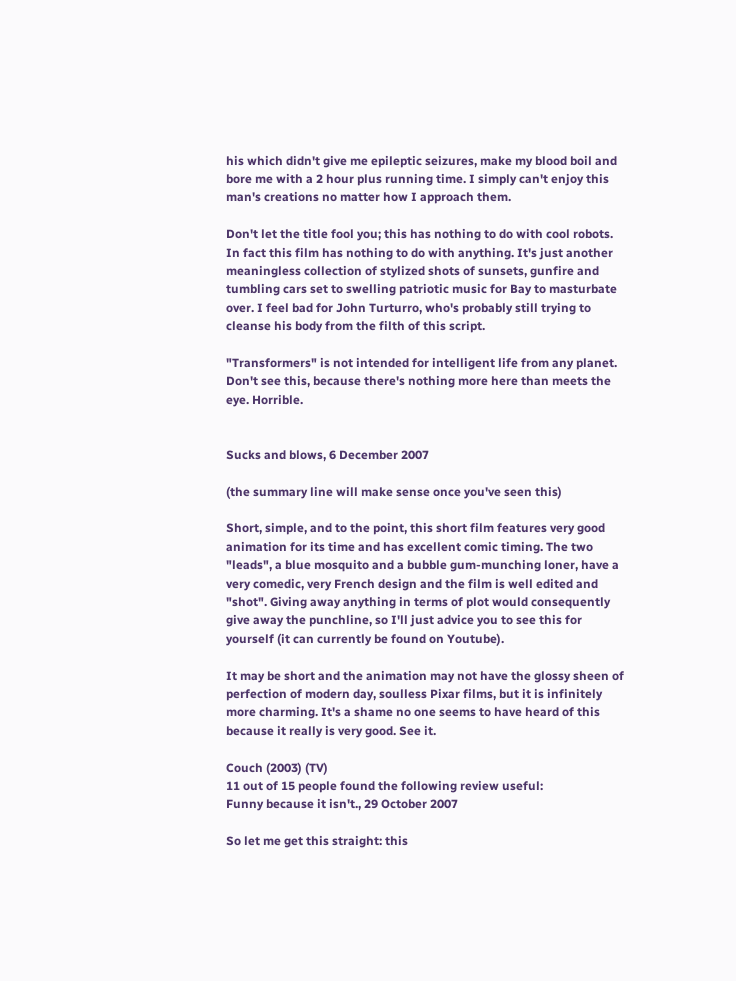his which didn't give me epileptic seizures, make my blood boil and bore me with a 2 hour plus running time. I simply can't enjoy this man's creations no matter how I approach them.

Don't let the title fool you; this has nothing to do with cool robots. In fact this film has nothing to do with anything. It's just another meaningless collection of stylized shots of sunsets, gunfire and tumbling cars set to swelling patriotic music for Bay to masturbate over. I feel bad for John Turturro, who's probably still trying to cleanse his body from the filth of this script.

"Transformers" is not intended for intelligent life from any planet. Don't see this, because there's nothing more here than meets the eye. Horrible.


Sucks and blows, 6 December 2007

(the summary line will make sense once you've seen this)

Short, simple, and to the point, this short film features very good animation for its time and has excellent comic timing. The two "leads", a blue mosquito and a bubble gum-munching loner, have a very comedic, very French design and the film is well edited and "shot". Giving away anything in terms of plot would consequently give away the punchline, so I'll just advice you to see this for yourself (it can currently be found on Youtube).

It may be short and the animation may not have the glossy sheen of perfection of modern day, soulless Pixar films, but it is infinitely more charming. It's a shame no one seems to have heard of this because it really is very good. See it.

Couch (2003) (TV)
11 out of 15 people found the following review useful:
Funny because it isn't., 29 October 2007

So let me get this straight: this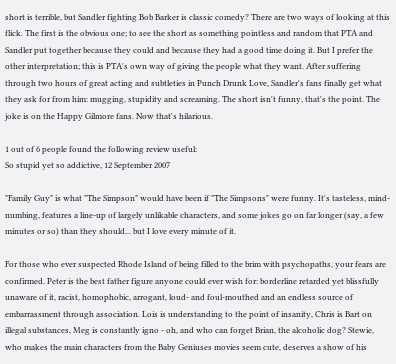short is terrible, but Sandler fighting Bob Barker is classic comedy? There are two ways of looking at this flick. The first is the obvious one; to see the short as something pointless and random that PTA and Sandler put together because they could and because they had a good time doing it. But I prefer the other interpretation; this is PTA's own way of giving the people what they want. After suffering through two hours of great acting and subtleties in Punch Drunk Love, Sandler's fans finally get what they ask for from him: mugging, stupidity and screaming. The short isn't funny, that's the point. The joke is on the Happy Gilmore fans. Now that's hilarious.

1 out of 6 people found the following review useful:
So stupid yet so addictive, 12 September 2007

"Family Guy" is what "The Simpson" would have been if "The Simpsons" were funny. It's tasteless, mind-numbing, features a line-up of largely unlikable characters, and some jokes go on far longer (say, a few minutes or so) than they should... but I love every minute of it.

For those who ever suspected Rhode Island of being filled to the brim with psychopaths, your fears are confirmed. Peter is the best father figure anyone could ever wish for: borderline retarded yet blissfully unaware of it, racist, homophobic, arrogant, loud- and foul-mouthed and an endless source of embarrassment through association. Lois is understanding to the point of insanity, Chris is Bart on illegal substances, Meg is constantly igno - oh, and who can forget Brian, the alcoholic dog? Stewie, who makes the main characters from the Baby Geniuses movies seem cute, deserves a show of his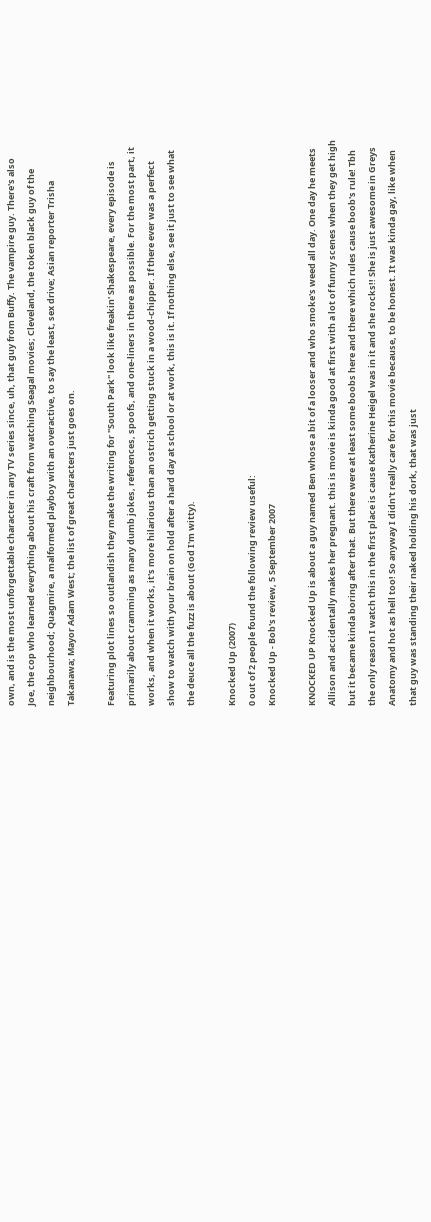own, and is the most unforgettable character in any TV series since, uh, that guy from Buffy. The vampire guy. There's also Joe, the cop who learned everything about his craft from watching Seagal movies; Cleveland, the token black guy of the neighbourhood; Quagmire, a malformed playboy with an overactive, to say the least, sex drive; Asian reporter Trisha Takanawa; Mayor Adam West; the list of great characters just goes on.

Featuring plot lines so outlandish they make the writing for "South Park" look like freakin' Shakespeare, every episode is primarily about cramming as many dumb jokes, references, spoofs, and one-liners in there as possible. For the most part, it works, and when it works, it's more hilarious than an ostrich getting stuck in a wood-chipper. If there ever was a perfect show to watch with your brain on hold after a hard day at school or at work, this is it. If nothing else, see it just to see what the deuce all the fuzz is about (God I'm witty).

Knocked Up (2007)
0 out of 2 people found the following review useful:
Knocked Up - Bob's review, 5 September 2007

KNOCKED UP Knocked Up is about a guy named Ben whose a bit of a looser and who smoke's weed all day. One day he meets Allison and accidentally makes her pregnant. this is movie is kinda good at first with a lot of funny scenes when they get high but it became kinda boring after that. But there were at least some boobs here and there which rules cause boob's rule! Tbh the only reason I watch this in the first place is cause Katherine Heigel was in it and she rocks!! She is just awesome in Greys Anatomy and hot as hell too! So anyway I didn't really care for this movie because, to be honest. It was kinda gay, like when that guy was standing their naked holding his dork, that was just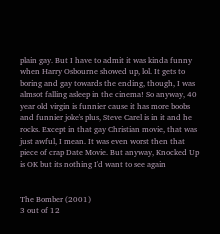plain gay. But I have to admit it was kinda funny when Harry Osbourne showed up, lol. It gets to boring and gay towards the ending, though, I was almsot falling asleep in the cinema! So anyway, 40 year old virgin is funnier cause it has more boobs and funnier joke's plus, Steve Carel is in it and he rocks. Except in that gay Christian movie, that was just awful, I mean. It was even worst then that piece of crap Date Movie. But anyway, Knocked Up is OK but its nothing I'd want to see again


The Bomber (2001)
3 out of 12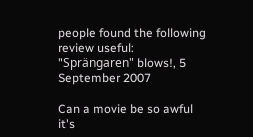people found the following review useful:
"Sprängaren" blows!, 5 September 2007

Can a movie be so awful it's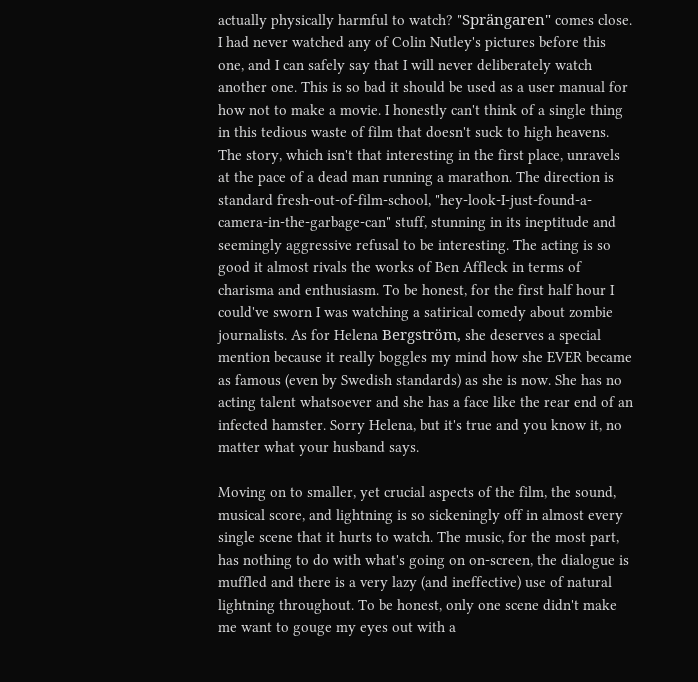actually physically harmful to watch? "Sprängaren" comes close. I had never watched any of Colin Nutley's pictures before this one, and I can safely say that I will never deliberately watch another one. This is so bad it should be used as a user manual for how not to make a movie. I honestly can't think of a single thing in this tedious waste of film that doesn't suck to high heavens. The story, which isn't that interesting in the first place, unravels at the pace of a dead man running a marathon. The direction is standard fresh-out-of-film-school, "hey-look-I-just-found-a-camera-in-the-garbage-can" stuff, stunning in its ineptitude and seemingly aggressive refusal to be interesting. The acting is so good it almost rivals the works of Ben Affleck in terms of charisma and enthusiasm. To be honest, for the first half hour I could've sworn I was watching a satirical comedy about zombie journalists. As for Helena Bergström, she deserves a special mention because it really boggles my mind how she EVER became as famous (even by Swedish standards) as she is now. She has no acting talent whatsoever and she has a face like the rear end of an infected hamster. Sorry Helena, but it's true and you know it, no matter what your husband says.

Moving on to smaller, yet crucial aspects of the film, the sound, musical score, and lightning is so sickeningly off in almost every single scene that it hurts to watch. The music, for the most part, has nothing to do with what's going on on-screen, the dialogue is muffled and there is a very lazy (and ineffective) use of natural lightning throughout. To be honest, only one scene didn't make me want to gouge my eyes out with a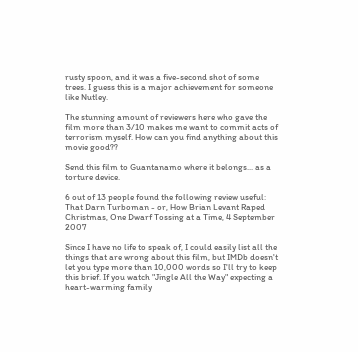rusty spoon, and it was a five-second shot of some trees. I guess this is a major achievement for someone like Nutley.

The stunning amount of reviewers here who gave the film more than 3/10 makes me want to commit acts of terrorism myself. How can you find anything about this movie good??

Send this film to Guantanamo where it belongs... as a torture device.

6 out of 13 people found the following review useful:
That Darn Turboman - or, How Brian Levant Raped Christmas, One Dwarf Tossing at a Time, 4 September 2007

Since I have no life to speak of, I could easily list all the things that are wrong about this film, but IMDb doesn't let you type more than 10,000 words so I'll try to keep this brief. If you watch "Jingle All the Way" expecting a heart-warming family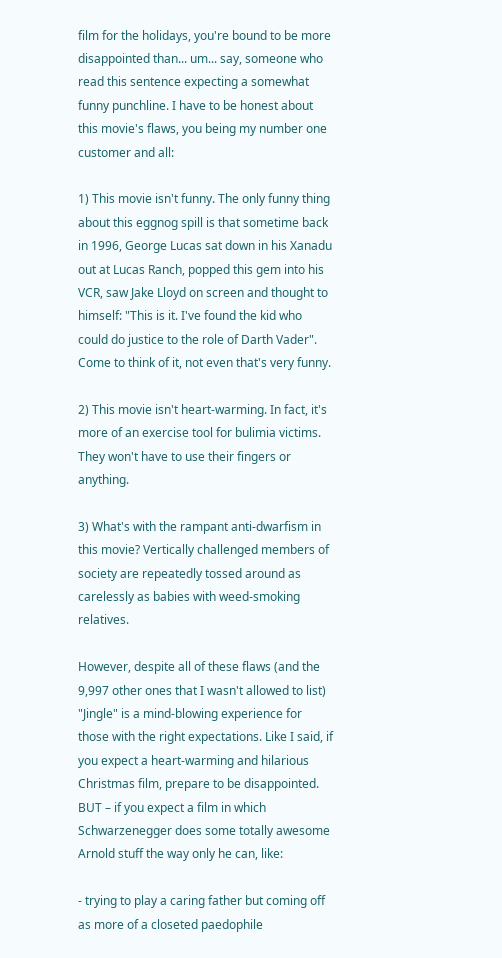film for the holidays, you're bound to be more disappointed than... um... say, someone who read this sentence expecting a somewhat funny punchline. I have to be honest about this movie's flaws, you being my number one customer and all:

1) This movie isn't funny. The only funny thing about this eggnog spill is that sometime back in 1996, George Lucas sat down in his Xanadu out at Lucas Ranch, popped this gem into his VCR, saw Jake Lloyd on screen and thought to himself: "This is it. I've found the kid who could do justice to the role of Darth Vader". Come to think of it, not even that's very funny.

2) This movie isn't heart-warming. In fact, it's more of an exercise tool for bulimia victims. They won't have to use their fingers or anything.

3) What's with the rampant anti-dwarfism in this movie? Vertically challenged members of society are repeatedly tossed around as carelessly as babies with weed-smoking relatives.

However, despite all of these flaws (and the 9,997 other ones that I wasn't allowed to list) "Jingle" is a mind-blowing experience for those with the right expectations. Like I said, if you expect a heart-warming and hilarious Christmas film, prepare to be disappointed. BUT – if you expect a film in which Schwarzenegger does some totally awesome Arnold stuff the way only he can, like:

- trying to play a caring father but coming off as more of a closeted paedophile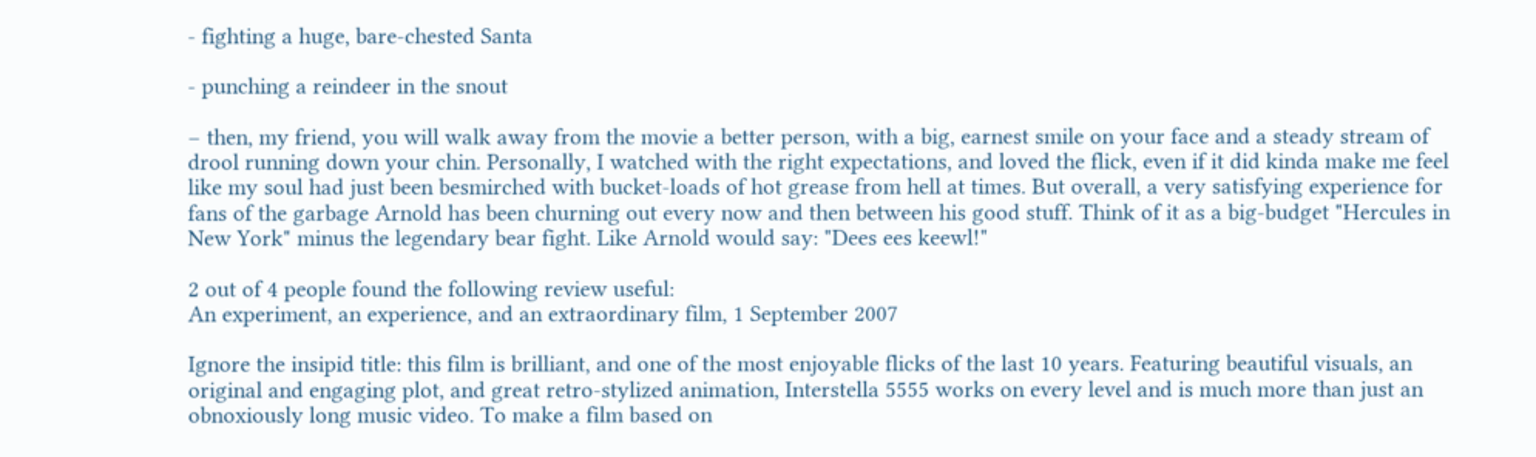- fighting a huge, bare-chested Santa

- punching a reindeer in the snout

– then, my friend, you will walk away from the movie a better person, with a big, earnest smile on your face and a steady stream of drool running down your chin. Personally, I watched with the right expectations, and loved the flick, even if it did kinda make me feel like my soul had just been besmirched with bucket-loads of hot grease from hell at times. But overall, a very satisfying experience for fans of the garbage Arnold has been churning out every now and then between his good stuff. Think of it as a big-budget "Hercules in New York" minus the legendary bear fight. Like Arnold would say: "Dees ees keewl!"

2 out of 4 people found the following review useful:
An experiment, an experience, and an extraordinary film, 1 September 2007

Ignore the insipid title: this film is brilliant, and one of the most enjoyable flicks of the last 10 years. Featuring beautiful visuals, an original and engaging plot, and great retro-stylized animation, Interstella 5555 works on every level and is much more than just an obnoxiously long music video. To make a film based on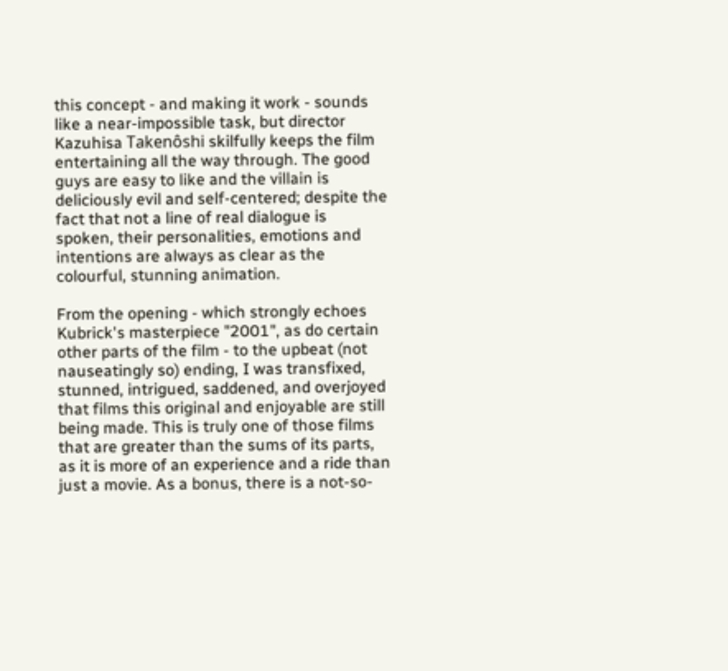this concept - and making it work - sounds like a near-impossible task, but director Kazuhisa Takenôshi skilfully keeps the film entertaining all the way through. The good guys are easy to like and the villain is deliciously evil and self-centered; despite the fact that not a line of real dialogue is spoken, their personalities, emotions and intentions are always as clear as the colourful, stunning animation.

From the opening - which strongly echoes Kubrick's masterpiece "2001", as do certain other parts of the film - to the upbeat (not nauseatingly so) ending, I was transfixed, stunned, intrigued, saddened, and overjoyed that films this original and enjoyable are still being made. This is truly one of those films that are greater than the sums of its parts, as it is more of an experience and a ride than just a movie. As a bonus, there is a not-so-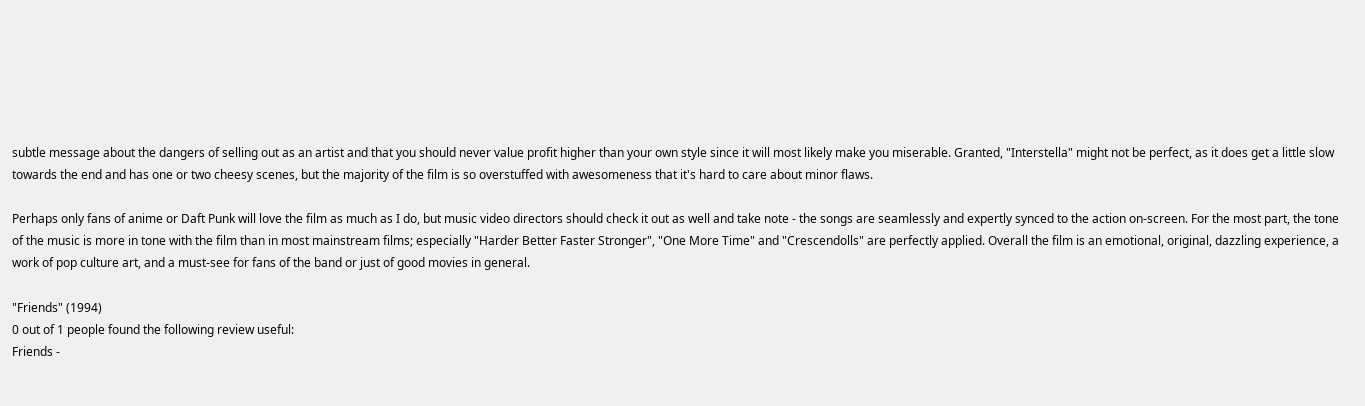subtle message about the dangers of selling out as an artist and that you should never value profit higher than your own style since it will most likely make you miserable. Granted, "Interstella" might not be perfect, as it does get a little slow towards the end and has one or two cheesy scenes, but the majority of the film is so overstuffed with awesomeness that it's hard to care about minor flaws.

Perhaps only fans of anime or Daft Punk will love the film as much as I do, but music video directors should check it out as well and take note - the songs are seamlessly and expertly synced to the action on-screen. For the most part, the tone of the music is more in tone with the film than in most mainstream films; especially "Harder Better Faster Stronger", "One More Time" and "Crescendolls" are perfectly applied. Overall the film is an emotional, original, dazzling experience, a work of pop culture art, and a must-see for fans of the band or just of good movies in general.

"Friends" (1994)
0 out of 1 people found the following review useful:
Friends -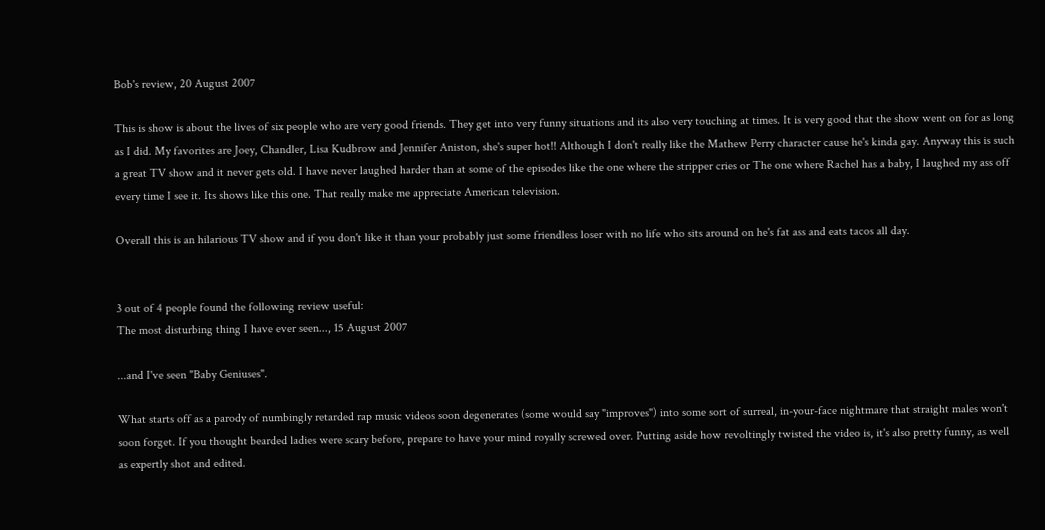Bob's review, 20 August 2007

This is show is about the lives of six people who are very good friends. They get into very funny situations and its also very touching at times. It is very good that the show went on for as long as I did. My favorites are Joey, Chandler, Lisa Kudbrow and Jennifer Aniston, she's super hot!! Although I don't really like the Mathew Perry character cause he's kinda gay. Anyway this is such a great TV show and it never gets old. I have never laughed harder than at some of the episodes like the one where the stripper cries or The one where Rachel has a baby, I laughed my ass off every time I see it. Its shows like this one. That really make me appreciate American television.

Overall this is an hilarious TV show and if you don't like it than your probably just some friendless loser with no life who sits around on he's fat ass and eats tacos all day.


3 out of 4 people found the following review useful:
The most disturbing thing I have ever seen..., 15 August 2007

...and I've seen "Baby Geniuses".

What starts off as a parody of numbingly retarded rap music videos soon degenerates (some would say "improves") into some sort of surreal, in-your-face nightmare that straight males won't soon forget. If you thought bearded ladies were scary before, prepare to have your mind royally screwed over. Putting aside how revoltingly twisted the video is, it's also pretty funny, as well as expertly shot and edited.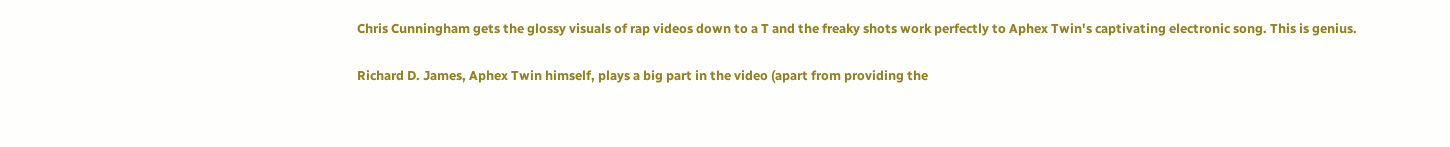Chris Cunningham gets the glossy visuals of rap videos down to a T and the freaky shots work perfectly to Aphex Twin's captivating electronic song. This is genius.

Richard D. James, Aphex Twin himself, plays a big part in the video (apart from providing the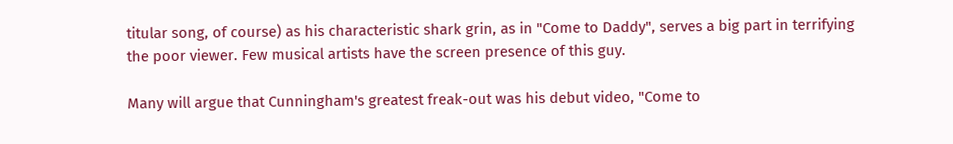titular song, of course) as his characteristic shark grin, as in "Come to Daddy", serves a big part in terrifying the poor viewer. Few musical artists have the screen presence of this guy.

Many will argue that Cunningham's greatest freak-out was his debut video, "Come to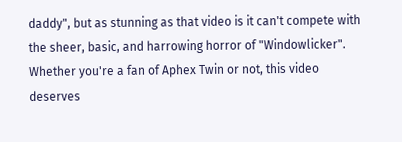daddy", but as stunning as that video is it can't compete with the sheer, basic, and harrowing horror of "Windowlicker". Whether you're a fan of Aphex Twin or not, this video deserves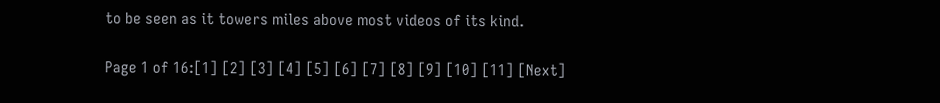to be seen as it towers miles above most videos of its kind.

Page 1 of 16:[1] [2] [3] [4] [5] [6] [7] [8] [9] [10] [11] [Next]